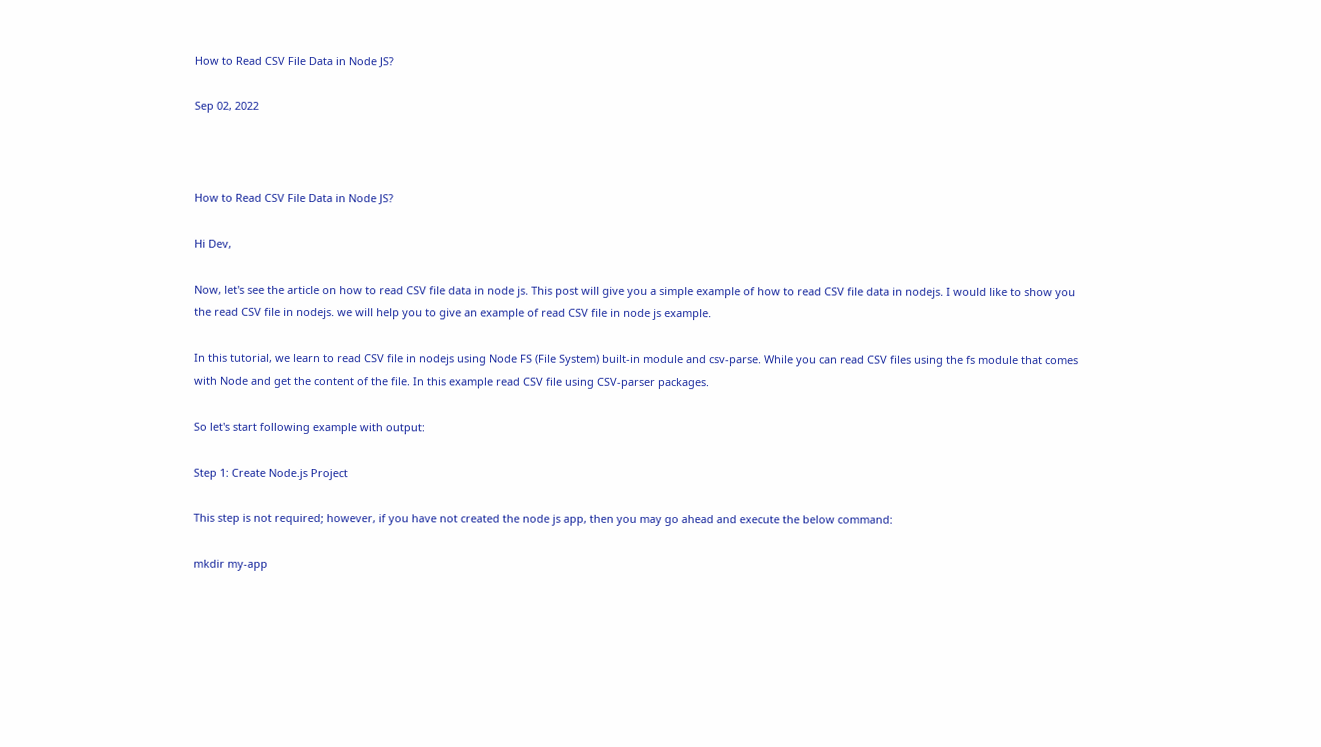How to Read CSV File Data in Node JS?

Sep 02, 2022



How to Read CSV File Data in Node JS?

Hi Dev,

Now, let's see the article on how to read CSV file data in node js. This post will give you a simple example of how to read CSV file data in nodejs. I would like to show you the read CSV file in nodejs. we will help you to give an example of read CSV file in node js example.

In this tutorial, we learn to read CSV file in nodejs using Node FS (File System) built-in module and csv-parse. While you can read CSV files using the fs module that comes with Node and get the content of the file. In this example read CSV file using CSV-parser packages.

So let's start following example with output:

Step 1: Create Node.js Project

This step is not required; however, if you have not created the node js app, then you may go ahead and execute the below command:

mkdir my-app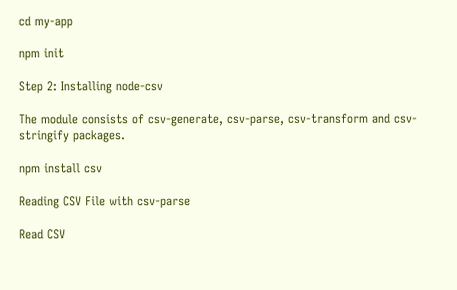cd my-app

npm init

Step 2: Installing node-csv

The module consists of csv-generate, csv-parse, csv-transform and csv-stringify packages.

npm install csv

Reading CSV File with csv-parse

Read CSV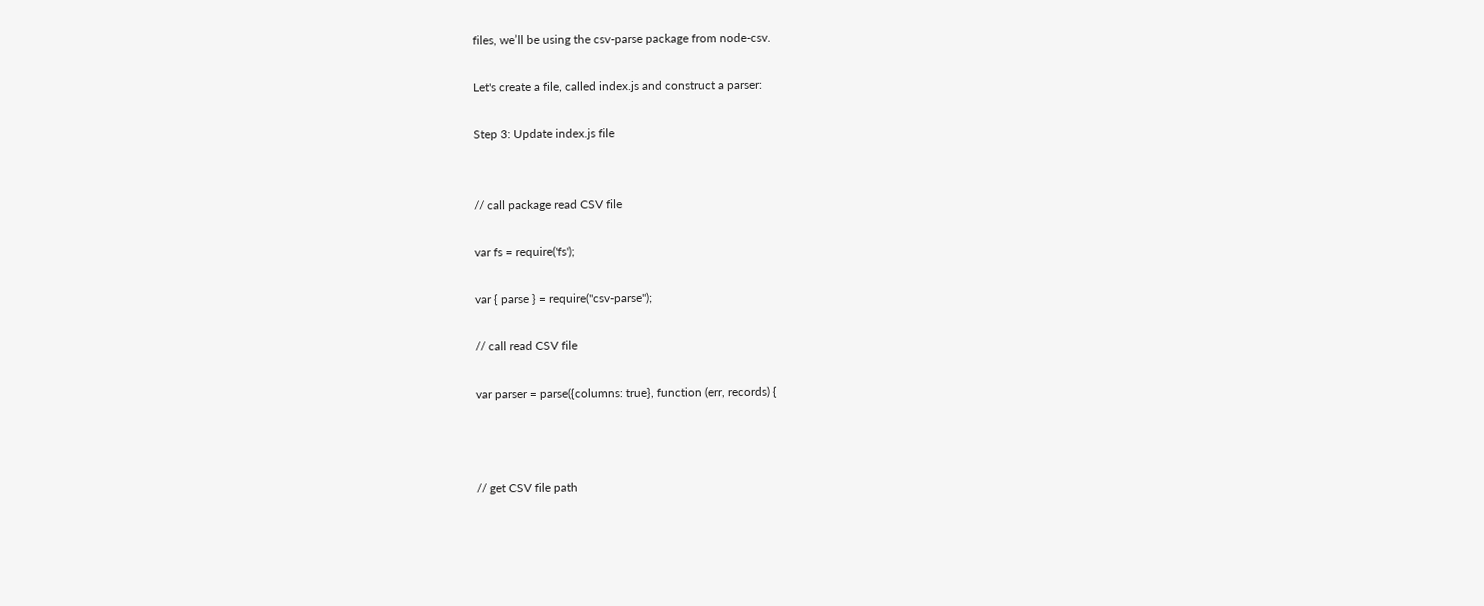files, we’ll be using the csv-parse package from node-csv.

Let's create a file, called index.js and construct a parser:

Step 3: Update index.js file


// call package read CSV file

var fs = require('fs');

var { parse } = require("csv-parse");

// call read CSV file

var parser = parse({columns: true}, function (err, records) {



// get CSV file path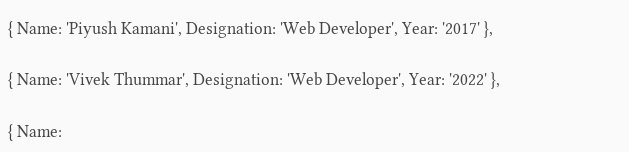{ Name: 'Piyush Kamani', Designation: 'Web Developer', Year: '2017' },

{ Name: 'Vivek Thummar', Designation: 'Web Developer', Year: '2022' },

{ Name: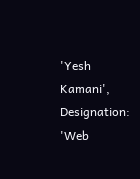'Yesh Kamani', Designation: 'Web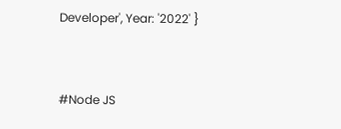Developer', Year: '2022' }


#Node JS